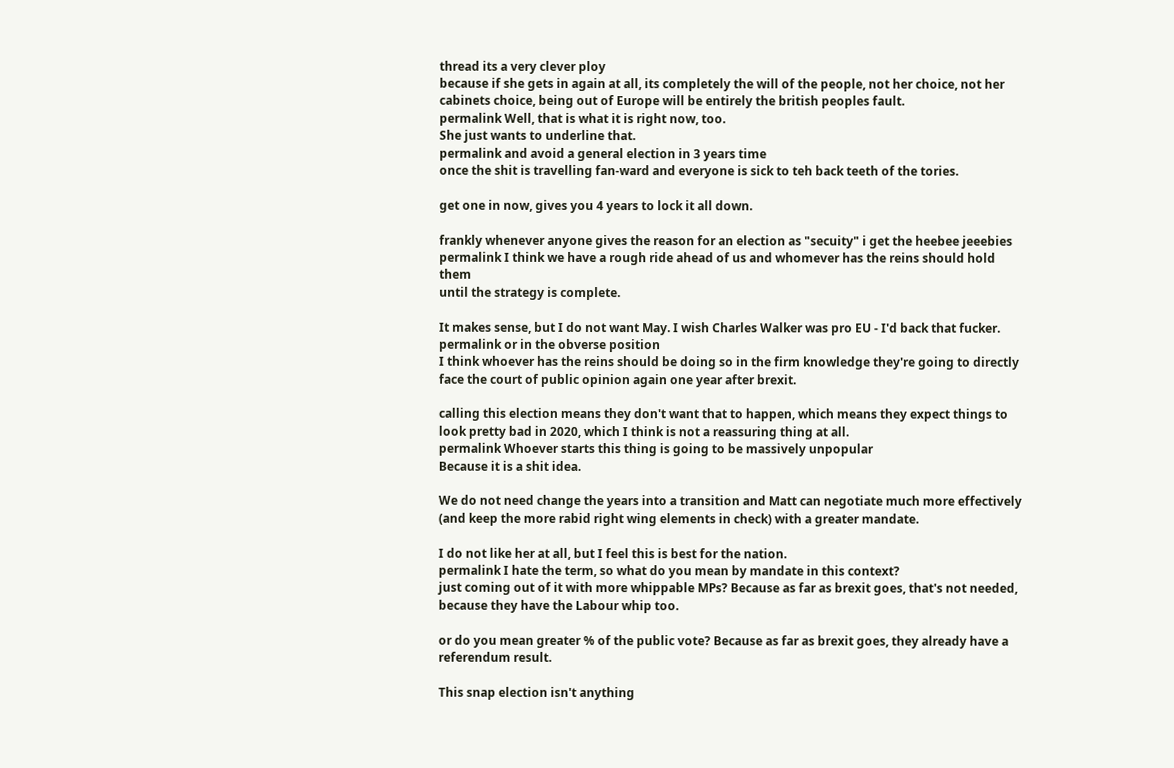thread its a very clever ploy
because if she gets in again at all, its completely the will of the people, not her choice, not her cabinets choice, being out of Europe will be entirely the british peoples fault.
permalink Well, that is what it is right now, too.
She just wants to underline that.
permalink and avoid a general election in 3 years time
once the shit is travelling fan-ward and everyone is sick to teh back teeth of the tories.

get one in now, gives you 4 years to lock it all down.

frankly whenever anyone gives the reason for an election as "secuity" i get the heebee jeeebies
permalink I think we have a rough ride ahead of us and whomever has the reins should hold them
until the strategy is complete.

It makes sense, but I do not want May. I wish Charles Walker was pro EU - I'd back that fucker.
permalink or in the obverse position
I think whoever has the reins should be doing so in the firm knowledge they're going to directly face the court of public opinion again one year after brexit.

calling this election means they don't want that to happen, which means they expect things to look pretty bad in 2020, which I think is not a reassuring thing at all.
permalink Whoever starts this thing is going to be massively unpopular
Because it is a shit idea.

We do not need change the years into a transition and Matt can negotiate much more effectively (and keep the more rabid right wing elements in check) with a greater mandate.

I do not like her at all, but I feel this is best for the nation.
permalink I hate the term, so what do you mean by mandate in this context?
just coming out of it with more whippable MPs? Because as far as brexit goes, that's not needed, because they have the Labour whip too.

or do you mean greater % of the public vote? Because as far as brexit goes, they already have a referendum result.

This snap election isn't anything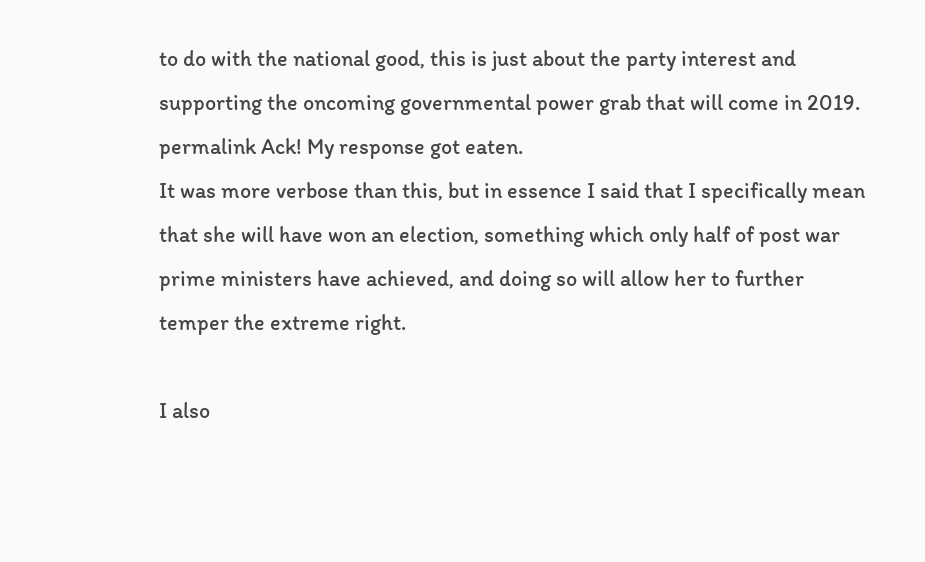to do with the national good, this is just about the party interest and supporting the oncoming governmental power grab that will come in 2019.
permalink Ack! My response got eaten.
It was more verbose than this, but in essence I said that I specifically mean that she will have won an election, something which only half of post war prime ministers have achieved, and doing so will allow her to further temper the extreme right.

I also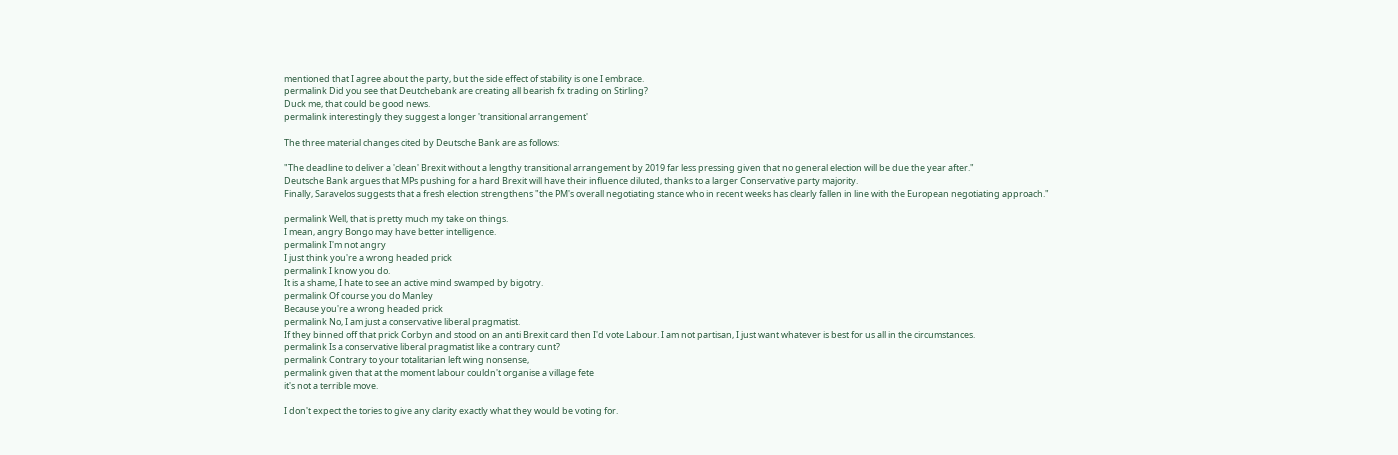mentioned that I agree about the party, but the side effect of stability is one I embrace.
permalink Did you see that Deutchebank are creating all bearish fx trading on Stirling?
Duck me, that could be good news.
permalink interestingly they suggest a longer 'transitional arrangement'

The three material changes cited by Deutsche Bank are as follows:

"The deadline to deliver a 'clean' Brexit without a lengthy transitional arrangement by 2019 far less pressing given that no general election will be due the year after."
Deutsche Bank argues that MPs pushing for a hard Brexit will have their influence diluted, thanks to a larger Conservative party majority.
Finally, Saravelos suggests that a fresh election strengthens "the PM's overall negotiating stance who in recent weeks has clearly fallen in line with the European negotiating approach."

permalink Well, that is pretty much my take on things.
I mean, angry Bongo may have better intelligence.
permalink I'm not angry
I just think you're a wrong headed prick
permalink I know you do.
It is a shame, I hate to see an active mind swamped by bigotry.
permalink Of course you do Manley
Because you're a wrong headed prick
permalink No, I am just a conservative liberal pragmatist.
If they binned off that prick Corbyn and stood on an anti Brexit card then I'd vote Labour. I am not partisan, I just want whatever is best for us all in the circumstances.
permalink Is a conservative liberal pragmatist like a contrary cunt?
permalink Contrary to your totalitarian left wing nonsense,
permalink given that at the moment labour couldn't organise a village fete
it's not a terrible move.

I don't expect the tories to give any clarity exactly what they would be voting for.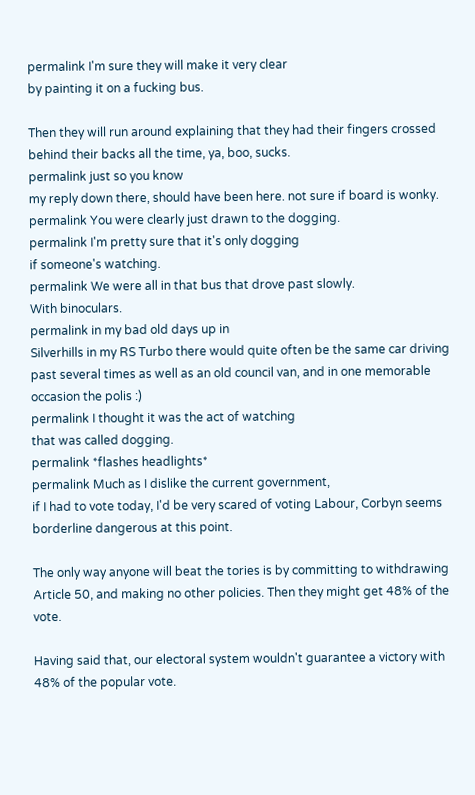permalink I'm sure they will make it very clear
by painting it on a fucking bus.

Then they will run around explaining that they had their fingers crossed behind their backs all the time, ya, boo, sucks.
permalink just so you know
my reply down there, should have been here. not sure if board is wonky.
permalink You were clearly just drawn to the dogging.
permalink I'm pretty sure that it's only dogging
if someone's watching.
permalink We were all in that bus that drove past slowly.
With binoculars.
permalink in my bad old days up in
Silverhills in my RS Turbo there would quite often be the same car driving past several times as well as an old council van, and in one memorable occasion the polis :)
permalink I thought it was the act of watching
that was called dogging.
permalink *flashes headlights*
permalink Much as I dislike the current government,
if I had to vote today, I'd be very scared of voting Labour, Corbyn seems borderline dangerous at this point.

The only way anyone will beat the tories is by committing to withdrawing Article 50, and making no other policies. Then they might get 48% of the vote.

Having said that, our electoral system wouldn't guarantee a victory with 48% of the popular vote.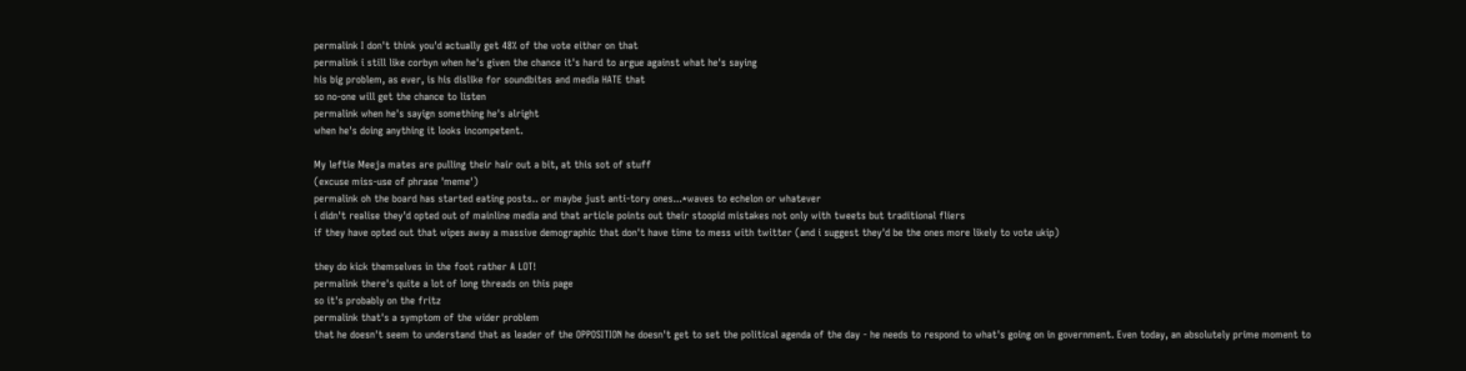permalink I don't think you'd actually get 48% of the vote either on that
permalink i still like corbyn when he's given the chance it's hard to argue against what he's saying
his big problem, as ever, is his dislike for soundbites and media HATE that
so no-one will get the chance to listen
permalink when he's sayign something he's alright
when he's doing anything it looks incompetent.

My leftie Meeja mates are pulling their hair out a bit, at this sot of stuff
(excuse miss-use of phrase 'meme')
permalink oh the board has started eating posts.. or maybe just anti-tory ones...*waves to echelon or whatever
i didn't realise they'd opted out of mainline media and that article points out their stoopid mistakes not only with tweets but traditional fliers
if they have opted out that wipes away a massive demographic that don't have time to mess with twitter (and i suggest they'd be the ones more likely to vote ukip)

they do kick themselves in the foot rather A LOT!
permalink there's quite a lot of long threads on this page
so it's probably on the fritz
permalink that's a symptom of the wider problem
that he doesn't seem to understand that as leader of the OPPOSITION he doesn't get to set the political agenda of the day - he needs to respond to what's going on in government. Even today, an absolutely prime moment to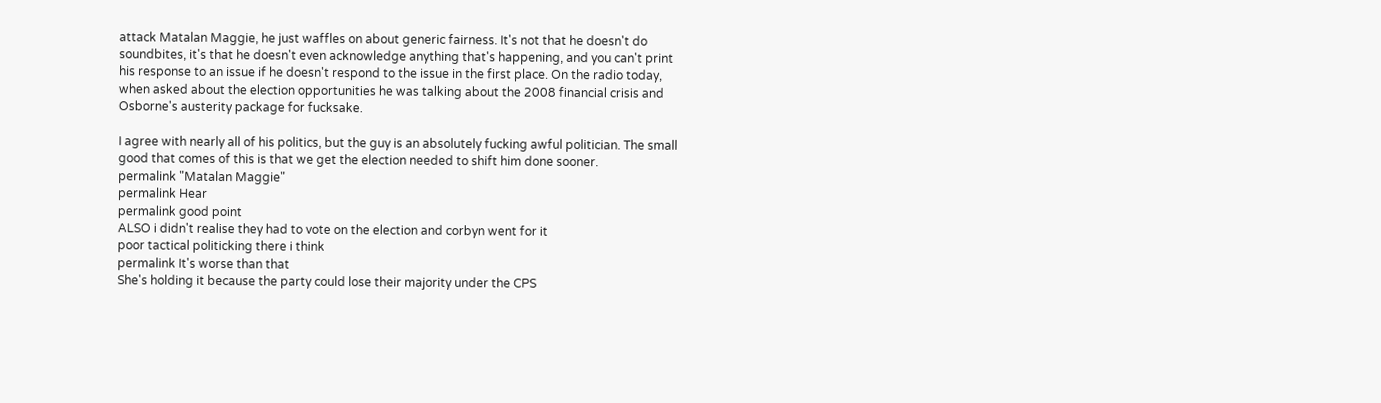attack Matalan Maggie, he just waffles on about generic fairness. It's not that he doesn't do soundbites, it's that he doesn't even acknowledge anything that's happening, and you can't print his response to an issue if he doesn't respond to the issue in the first place. On the radio today, when asked about the election opportunities he was talking about the 2008 financial crisis and Osborne's austerity package for fucksake.

I agree with nearly all of his politics, but the guy is an absolutely fucking awful politician. The small good that comes of this is that we get the election needed to shift him done sooner.
permalink "Matalan Maggie"
permalink Hear
permalink good point
ALSO i didn't realise they had to vote on the election and corbyn went for it
poor tactical politicking there i think
permalink It's worse than that
She's holding it because the party could lose their majority under the CPS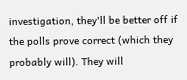investigation, they'll be better off if the polls prove correct (which they probably will). They will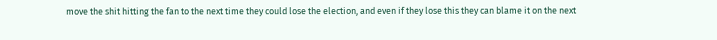move the shit hitting the fan to the next time they could lose the election, and even if they lose this they can blame it on the next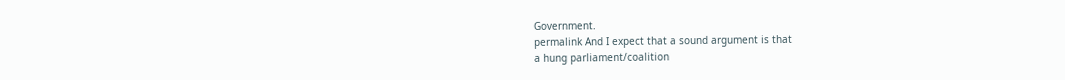Government.
permalink And I expect that a sound argument is that
a hung parliament/coalition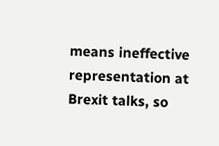means ineffective representation at Brexit talks, so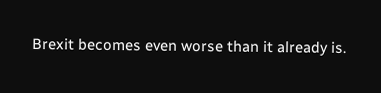Brexit becomes even worse than it already is.